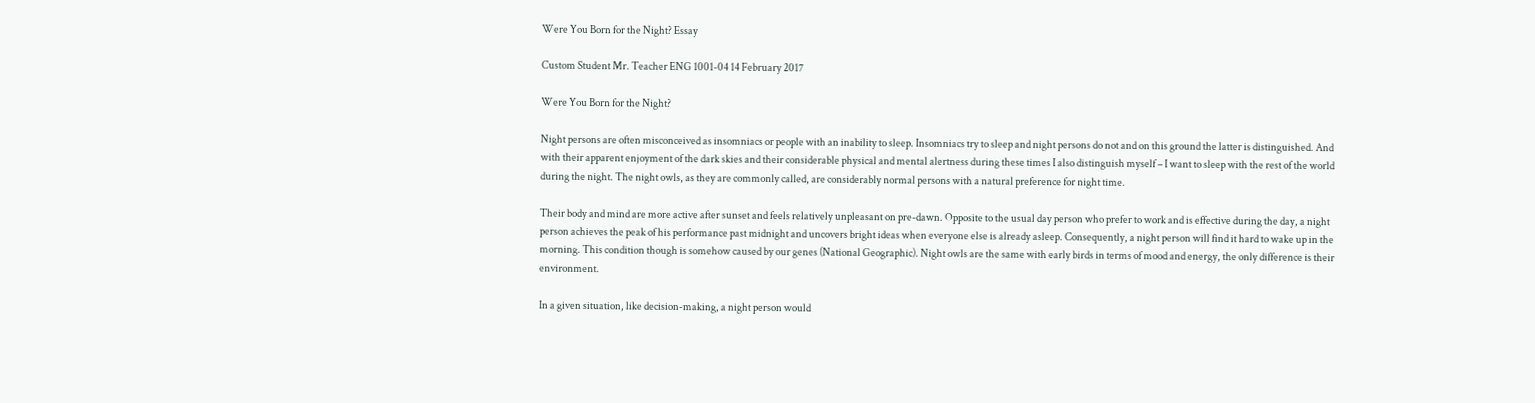Were You Born for the Night? Essay

Custom Student Mr. Teacher ENG 1001-04 14 February 2017

Were You Born for the Night?

Night persons are often misconceived as insomniacs or people with an inability to sleep. Insomniacs try to sleep and night persons do not and on this ground the latter is distinguished. And with their apparent enjoyment of the dark skies and their considerable physical and mental alertness during these times I also distinguish myself – I want to sleep with the rest of the world during the night. The night owls, as they are commonly called, are considerably normal persons with a natural preference for night time.

Their body and mind are more active after sunset and feels relatively unpleasant on pre-dawn. Opposite to the usual day person who prefer to work and is effective during the day, a night person achieves the peak of his performance past midnight and uncovers bright ideas when everyone else is already asleep. Consequently, a night person will find it hard to wake up in the morning. This condition though is somehow caused by our genes (National Geographic). Night owls are the same with early birds in terms of mood and energy, the only difference is their environment.

In a given situation, like decision-making, a night person would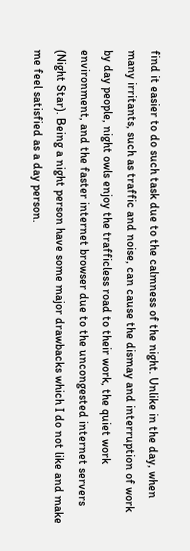find it easier to do such task due to the calmness of the night. Unlike in the day, when many irritants, such as traffic and noise, can cause the dismay and interruption of work by day people, night owls enjoy the trafficless road to their work, the quiet work environment, and the faster internet browser due to the uncongested internet servers (Night Star). Being a night person have some major drawbacks which I do not like and make me feel satisfied as a day person.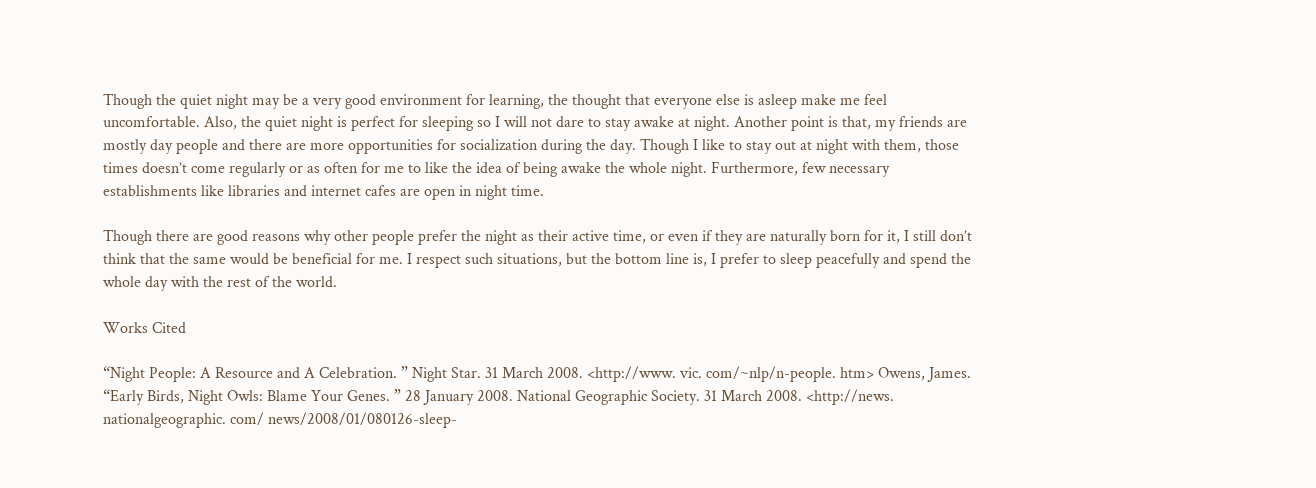Though the quiet night may be a very good environment for learning, the thought that everyone else is asleep make me feel uncomfortable. Also, the quiet night is perfect for sleeping so I will not dare to stay awake at night. Another point is that, my friends are mostly day people and there are more opportunities for socialization during the day. Though I like to stay out at night with them, those times doesn’t come regularly or as often for me to like the idea of being awake the whole night. Furthermore, few necessary establishments like libraries and internet cafes are open in night time.

Though there are good reasons why other people prefer the night as their active time, or even if they are naturally born for it, I still don’t think that the same would be beneficial for me. I respect such situations, but the bottom line is, I prefer to sleep peacefully and spend the whole day with the rest of the world.

Works Cited

“Night People: A Resource and A Celebration. ” Night Star. 31 March 2008. <http://www. vic. com/~nlp/n-people. htm> Owens, James. “Early Birds, Night Owls: Blame Your Genes. ” 28 January 2008. National Geographic Society. 31 March 2008. <http://news. nationalgeographic. com/ news/2008/01/080126-sleep-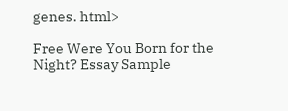genes. html>

Free Were You Born for the Night? Essay Sample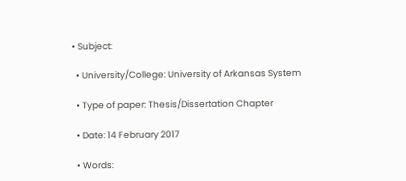• Subject:

  • University/College: University of Arkansas System

  • Type of paper: Thesis/Dissertation Chapter

  • Date: 14 February 2017

  • Words: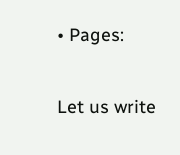• Pages:

Let us write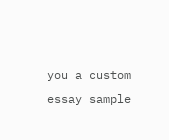you a custom essay sample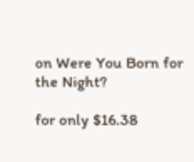on Were You Born for the Night?

for only $16.38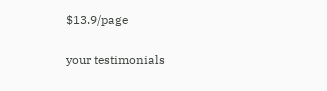$13.9/page

your testimonials